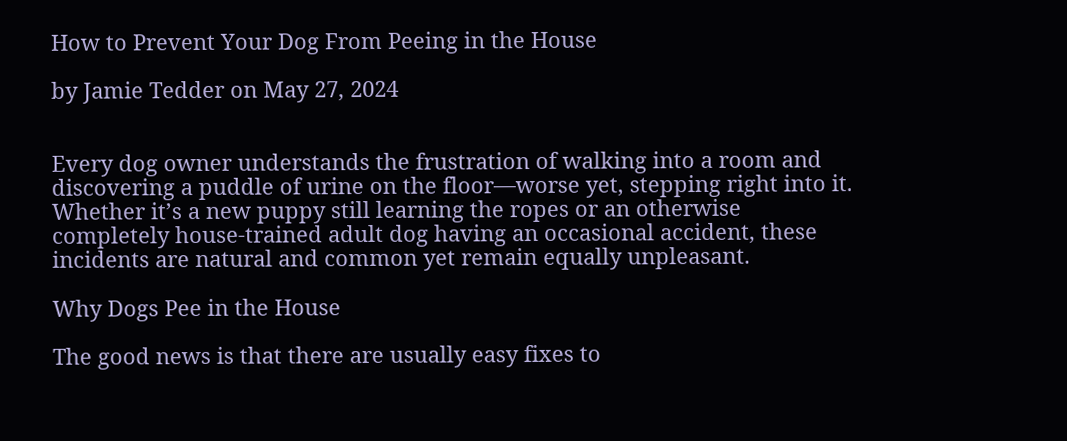How to Prevent Your Dog From Peeing in the House

by Jamie Tedder on May 27, 2024


Every dog owner understands the frustration of walking into a room and discovering a puddle of urine on the floor—worse yet, stepping right into it. Whether it’s a new puppy still learning the ropes or an otherwise completely house-trained adult dog having an occasional accident, these incidents are natural and common yet remain equally unpleasant.

Why Dogs Pee in the House

The good news is that there are usually easy fixes to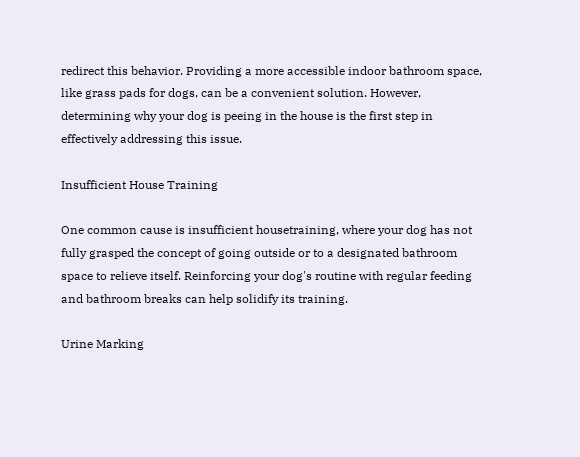redirect this behavior. Providing a more accessible indoor bathroom space, like grass pads for dogs, can be a convenient solution. However, determining why your dog is peeing in the house is the first step in effectively addressing this issue.

Insufficient House Training

One common cause is insufficient housetraining, where your dog has not fully grasped the concept of going outside or to a designated bathroom space to relieve itself. Reinforcing your dog's routine with regular feeding and bathroom breaks can help solidify its training.

Urine Marking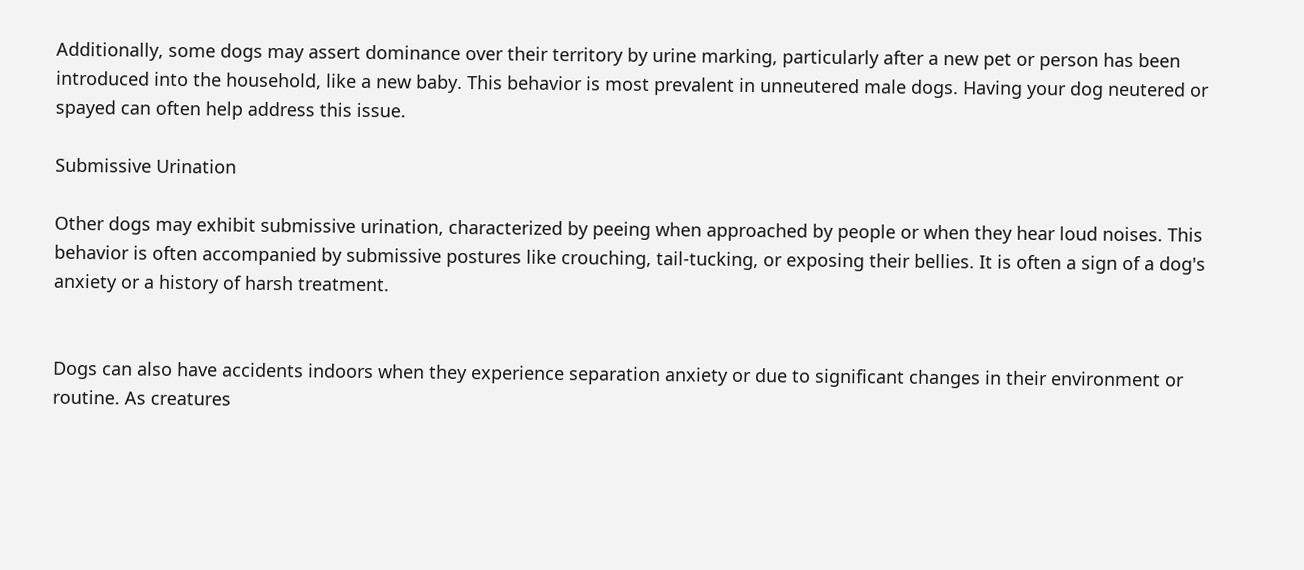Additionally, some dogs may assert dominance over their territory by urine marking, particularly after a new pet or person has been introduced into the household, like a new baby. This behavior is most prevalent in unneutered male dogs. Having your dog neutered or spayed can often help address this issue.

Submissive Urination

Other dogs may exhibit submissive urination, characterized by peeing when approached by people or when they hear loud noises. This behavior is often accompanied by submissive postures like crouching, tail-tucking, or exposing their bellies. It is often a sign of a dog's anxiety or a history of harsh treatment.


Dogs can also have accidents indoors when they experience separation anxiety or due to significant changes in their environment or routine. As creatures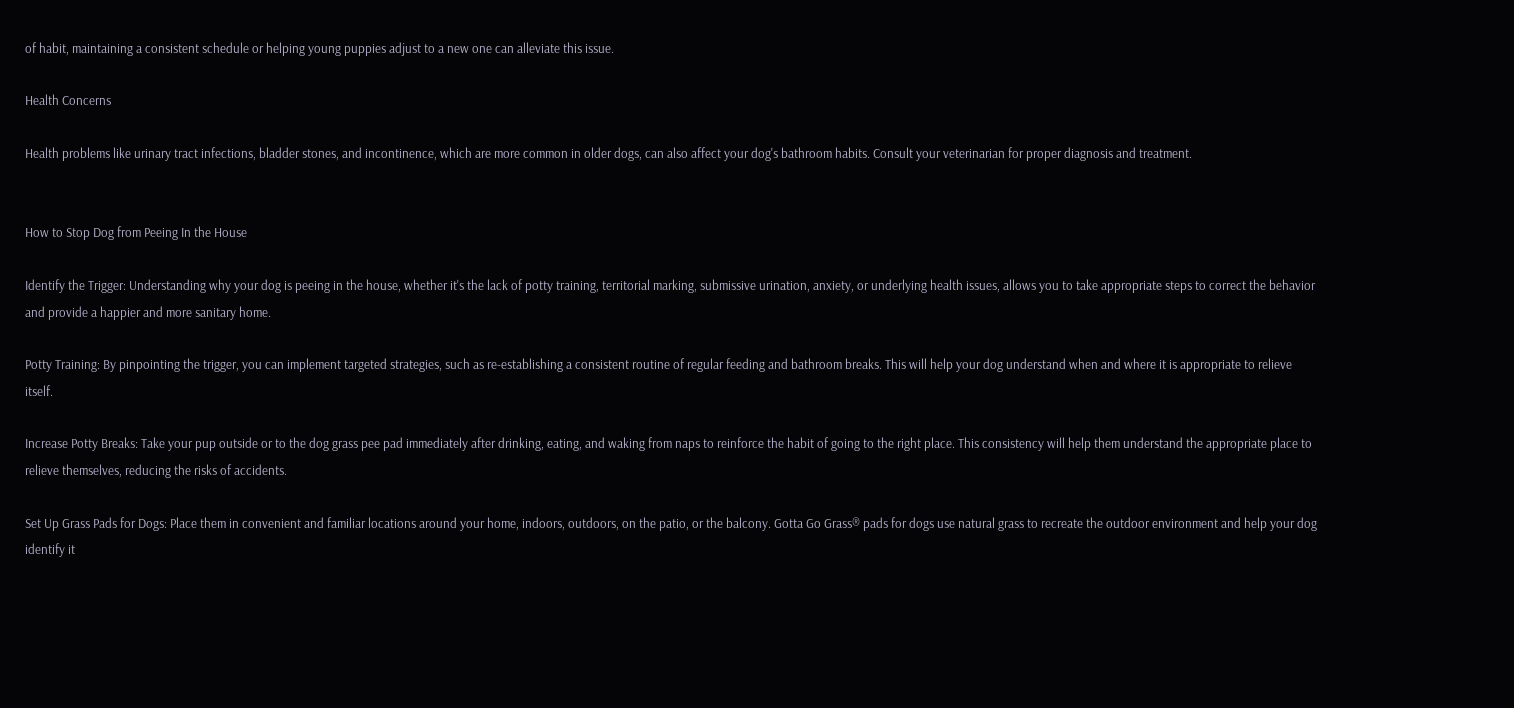of habit, maintaining a consistent schedule or helping young puppies adjust to a new one can alleviate this issue.

Health Concerns

Health problems like urinary tract infections, bladder stones, and incontinence, which are more common in older dogs, can also affect your dog's bathroom habits. Consult your veterinarian for proper diagnosis and treatment.


How to Stop Dog from Peeing In the House

Identify the Trigger: Understanding why your dog is peeing in the house, whether it's the lack of potty training, territorial marking, submissive urination, anxiety, or underlying health issues, allows you to take appropriate steps to correct the behavior and provide a happier and more sanitary home.

Potty Training: By pinpointing the trigger, you can implement targeted strategies, such as re-establishing a consistent routine of regular feeding and bathroom breaks. This will help your dog understand when and where it is appropriate to relieve itself.

Increase Potty Breaks: Take your pup outside or to the dog grass pee pad immediately after drinking, eating, and waking from naps to reinforce the habit of going to the right place. This consistency will help them understand the appropriate place to relieve themselves, reducing the risks of accidents.

Set Up Grass Pads for Dogs: Place them in convenient and familiar locations around your home, indoors, outdoors, on the patio, or the balcony. Gotta Go Grass® pads for dogs use natural grass to recreate the outdoor environment and help your dog identify it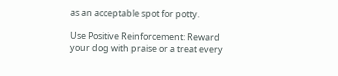as an acceptable spot for potty.

Use Positive Reinforcement: Reward your dog with praise or a treat every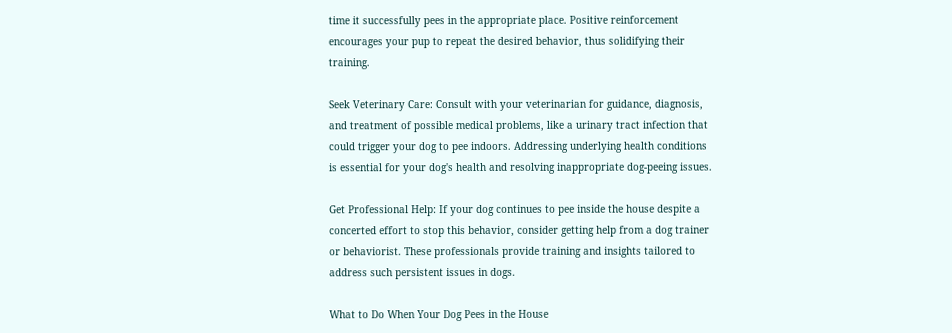time it successfully pees in the appropriate place. Positive reinforcement encourages your pup to repeat the desired behavior, thus solidifying their training.

Seek Veterinary Care: Consult with your veterinarian for guidance, diagnosis, and treatment of possible medical problems, like a urinary tract infection that could trigger your dog to pee indoors. Addressing underlying health conditions is essential for your dog's health and resolving inappropriate dog-peeing issues.

Get Professional Help: If your dog continues to pee inside the house despite a concerted effort to stop this behavior, consider getting help from a dog trainer or behaviorist. These professionals provide training and insights tailored to address such persistent issues in dogs.

What to Do When Your Dog Pees in the House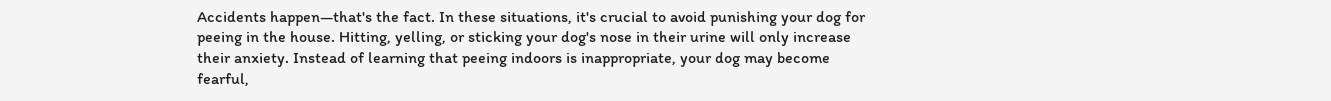Accidents happen—that's the fact. In these situations, it's crucial to avoid punishing your dog for peeing in the house. Hitting, yelling, or sticking your dog's nose in their urine will only increase their anxiety. Instead of learning that peeing indoors is inappropriate, your dog may become fearful,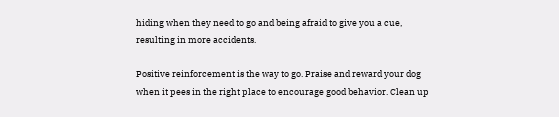hiding when they need to go and being afraid to give you a cue, resulting in more accidents.

Positive reinforcement is the way to go. Praise and reward your dog when it pees in the right place to encourage good behavior. Clean up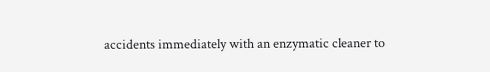accidents immediately with an enzymatic cleaner to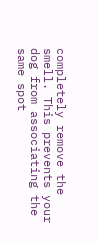completely remove the smell. This prevents your dog from associating the same spot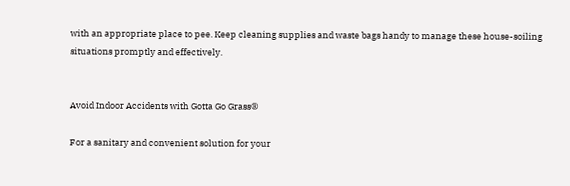with an appropriate place to pee. Keep cleaning supplies and waste bags handy to manage these house-soiling situations promptly and effectively.


Avoid Indoor Accidents with Gotta Go Grass®

For a sanitary and convenient solution for your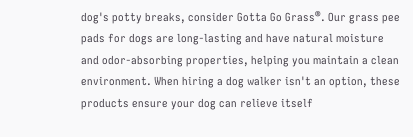dog's potty breaks, consider Gotta Go Grass®. Our grass pee pads for dogs are long-lasting and have natural moisture and odor-absorbing properties, helping you maintain a clean environment. When hiring a dog walker isn't an option, these products ensure your dog can relieve itself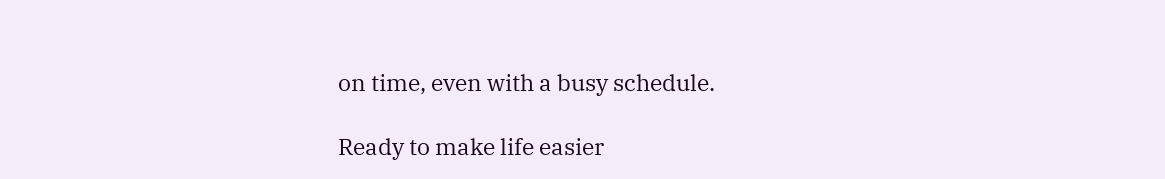on time, even with a busy schedule.

Ready to make life easier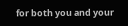for both you and your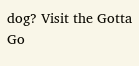dog? Visit the Gotta Go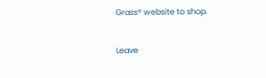Grass® website to shop.

Leave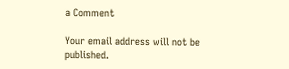a Comment

Your email address will not be published.